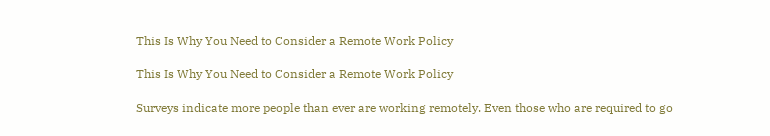This Is Why You Need to Consider a Remote Work Policy

This Is Why You Need to Consider a Remote Work Policy

Surveys indicate more people than ever are working remotely. Even those who are required to go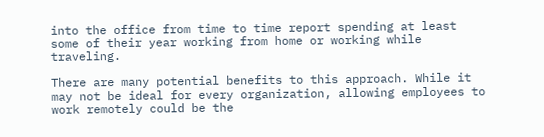into the office from time to time report spending at least some of their year working from home or working while traveling.

There are many potential benefits to this approach. While it may not be ideal for every organization, allowing employees to work remotely could be the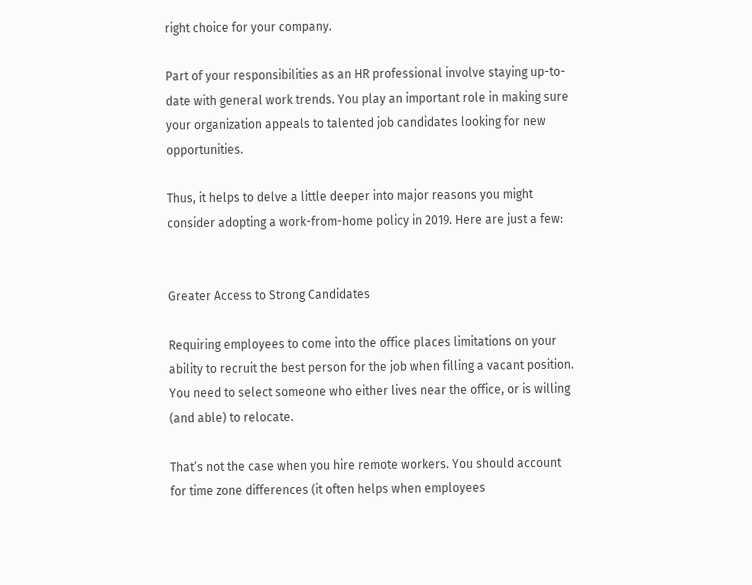right choice for your company.

Part of your responsibilities as an HR professional involve staying up-to-date with general work trends. You play an important role in making sure your organization appeals to talented job candidates looking for new opportunities.

Thus, it helps to delve a little deeper into major reasons you might consider adopting a work-from-home policy in 2019. Here are just a few:


Greater Access to Strong Candidates

Requiring employees to come into the office places limitations on your ability to recruit the best person for the job when filling a vacant position. You need to select someone who either lives near the office, or is willing (and able) to relocate.

That’s not the case when you hire remote workers. You should account for time zone differences (it often helps when employees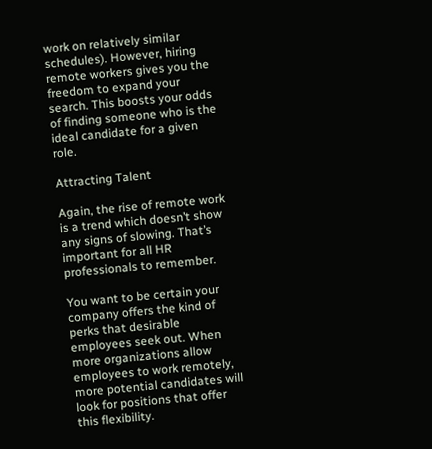work on relatively similar schedules). However, hiring remote workers gives you the freedom to expand your search. This boosts your odds of finding someone who is the ideal candidate for a given role.

Attracting Talent

Again, the rise of remote work is a trend which doesn’t show any signs of slowing. That’s important for all HR professionals to remember.

You want to be certain your company offers the kind of perks that desirable employees seek out. When more organizations allow employees to work remotely, more potential candidates will look for positions that offer this flexibility.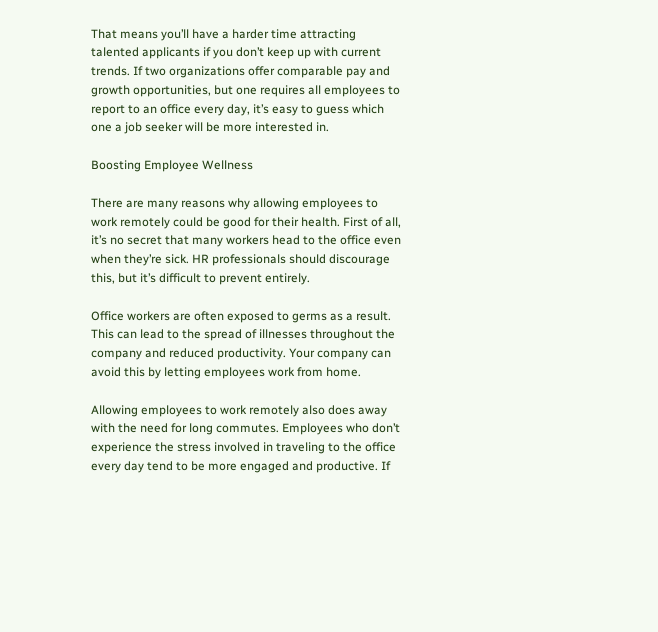That means you’ll have a harder time attracting talented applicants if you don’t keep up with current trends. If two organizations offer comparable pay and growth opportunities, but one requires all employees to report to an office every day, it’s easy to guess which one a job seeker will be more interested in.

Boosting Employee Wellness

There are many reasons why allowing employees to work remotely could be good for their health. First of all, it’s no secret that many workers head to the office even when they’re sick. HR professionals should discourage this, but it’s difficult to prevent entirely.

Office workers are often exposed to germs as a result. This can lead to the spread of illnesses throughout the company and reduced productivity. Your company can avoid this by letting employees work from home.

Allowing employees to work remotely also does away with the need for long commutes. Employees who don’t experience the stress involved in traveling to the office every day tend to be more engaged and productive. If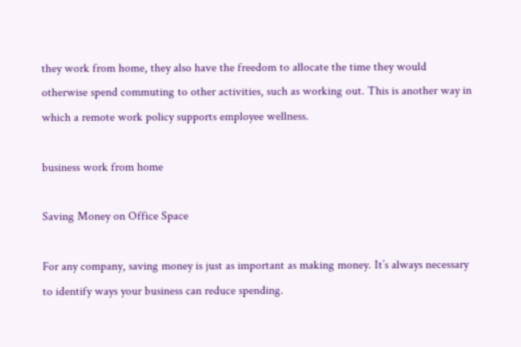they work from home, they also have the freedom to allocate the time they would otherwise spend commuting to other activities, such as working out. This is another way in which a remote work policy supports employee wellness.

business work from home

Saving Money on Office Space

For any company, saving money is just as important as making money. It’s always necessary to identify ways your business can reduce spending.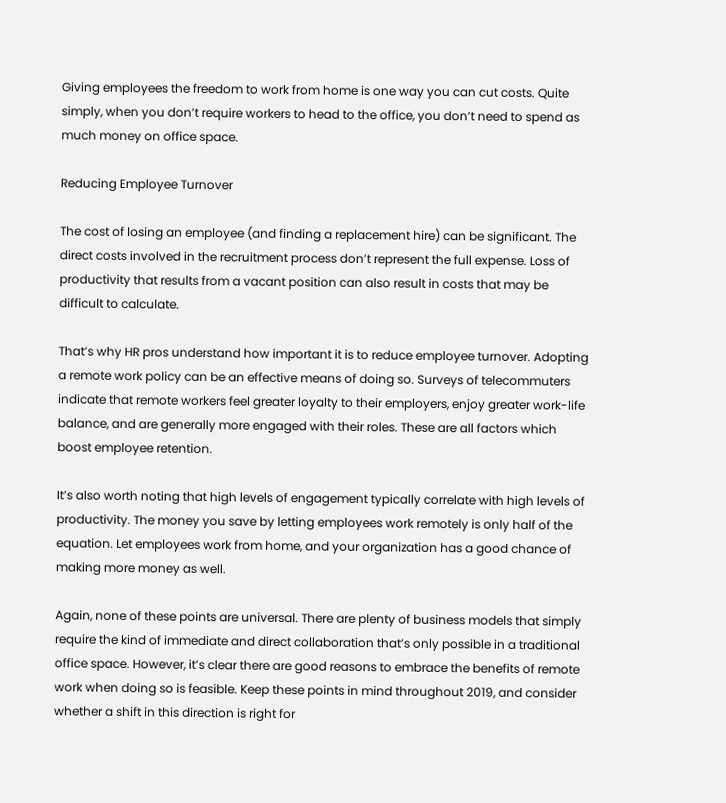Giving employees the freedom to work from home is one way you can cut costs. Quite simply, when you don’t require workers to head to the office, you don’t need to spend as much money on office space.

Reducing Employee Turnover

The cost of losing an employee (and finding a replacement hire) can be significant. The direct costs involved in the recruitment process don’t represent the full expense. Loss of productivity that results from a vacant position can also result in costs that may be difficult to calculate.

That’s why HR pros understand how important it is to reduce employee turnover. Adopting a remote work policy can be an effective means of doing so. Surveys of telecommuters indicate that remote workers feel greater loyalty to their employers, enjoy greater work-life balance, and are generally more engaged with their roles. These are all factors which boost employee retention.

It’s also worth noting that high levels of engagement typically correlate with high levels of productivity. The money you save by letting employees work remotely is only half of the equation. Let employees work from home, and your organization has a good chance of making more money as well.

Again, none of these points are universal. There are plenty of business models that simply require the kind of immediate and direct collaboration that’s only possible in a traditional office space. However, it’s clear there are good reasons to embrace the benefits of remote work when doing so is feasible. Keep these points in mind throughout 2019, and consider whether a shift in this direction is right for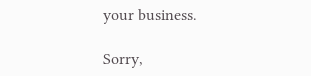your business.

Sorry,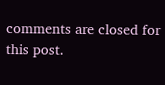comments are closed for this post.